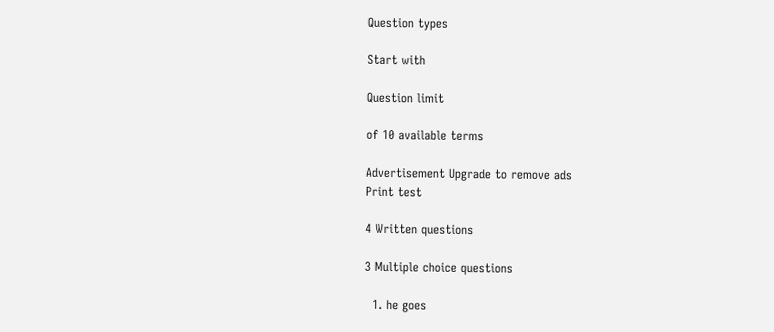Question types

Start with

Question limit

of 10 available terms

Advertisement Upgrade to remove ads
Print test

4 Written questions

3 Multiple choice questions

  1. he goes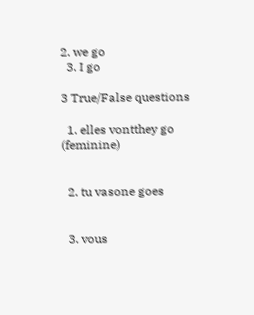2. we go
  3. I go

3 True/False questions

  1. elles vontthey go (feminine)


  2. tu vasone goes


  3. vous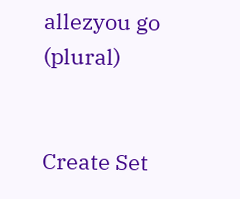allezyou go (plural)


Create Set